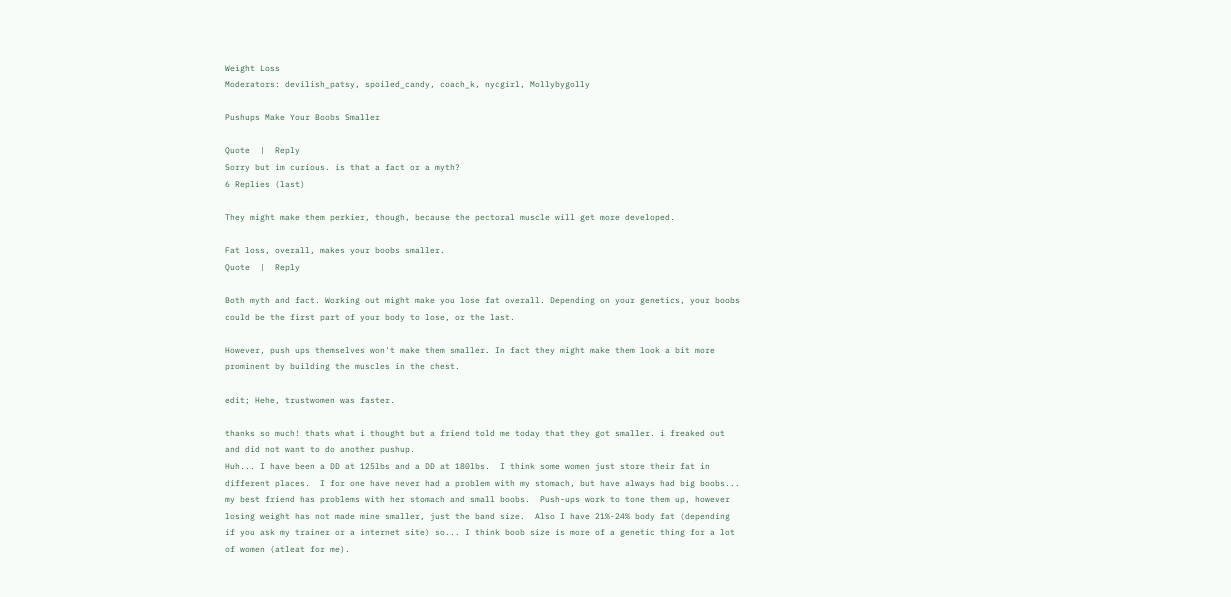Weight Loss
Moderators: devilish_patsy, spoiled_candy, coach_k, nycgirl, Mollybygolly

Pushups Make Your Boobs Smaller

Quote  |  Reply
Sorry but im curious. is that a fact or a myth?
6 Replies (last)

They might make them perkier, though, because the pectoral muscle will get more developed.

Fat loss, overall, makes your boobs smaller.
Quote  |  Reply

Both myth and fact. Working out might make you lose fat overall. Depending on your genetics, your boobs could be the first part of your body to lose, or the last.

However, push ups themselves won't make them smaller. In fact they might make them look a bit more prominent by building the muscles in the chest.

edit; Hehe, trustwomen was faster.

thanks so much! thats what i thought but a friend told me today that they got smaller. i freaked out and did not want to do another pushup.
Huh... I have been a DD at 125lbs and a DD at 180lbs.  I think some women just store their fat in different places.  I for one have never had a problem with my stomach, but have always had big boobs... my best friend has problems with her stomach and small boobs.  Push-ups work to tone them up, however losing weight has not made mine smaller, just the band size.  Also I have 21%-24% body fat (depending if you ask my trainer or a internet site) so... I think boob size is more of a genetic thing for a lot of women (atleat for me).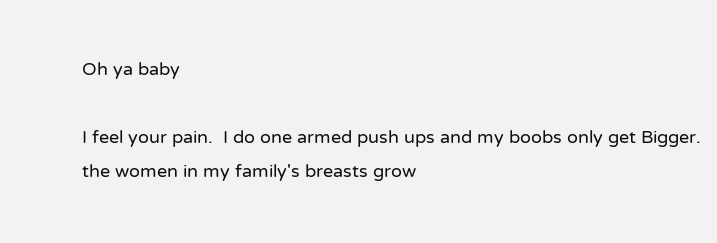Oh ya baby

I feel your pain.  I do one armed push ups and my boobs only get Bigger.  the women in my family's breasts grow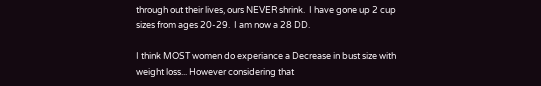through out their lives, ours NEVER shrink.  I have gone up 2 cup sizes from ages 20-29.  I am now a 28 DD.

I think MOST women do experiance a Decrease in bust size with weight loss... However considering that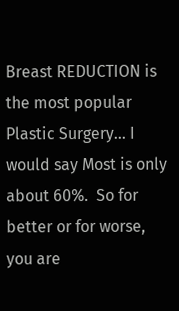Breast REDUCTION is the most popular Plastic Surgery... I would say Most is only about 60%.  So for better or for worse, you are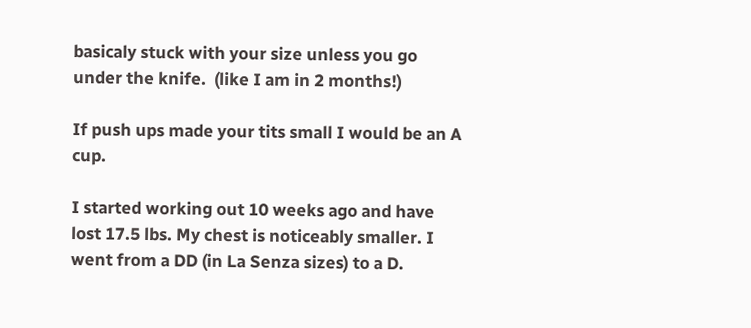basicaly stuck with your size unless you go under the knife.  (like I am in 2 months!)

If push ups made your tits small I would be an A cup.

I started working out 10 weeks ago and have lost 17.5 lbs. My chest is noticeably smaller. I went from a DD (in La Senza sizes) to a D.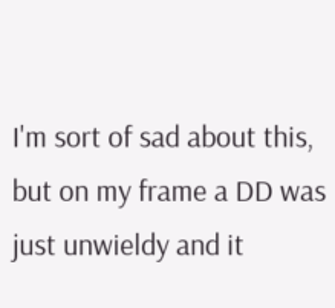I'm sort of sad about this, but on my frame a DD was just unwieldy and it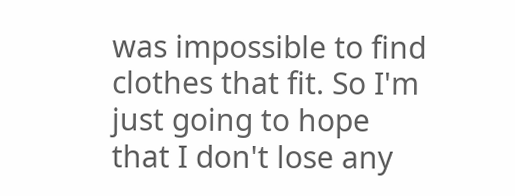was impossible to find clothes that fit. So I'm just going to hope that I don't lose any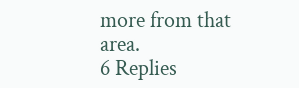more from that area.
6 Replies